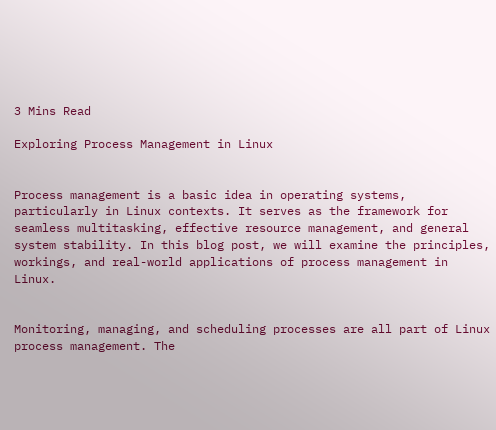3 Mins Read

Exploring Process Management in Linux


Process management is a basic idea in operating systems, particularly in Linux contexts. It serves as the framework for seamless multitasking, effective resource management, and general system stability. In this blog post, we will examine the principles, workings, and real-world applications of process management in Linux.


Monitoring, managing, and scheduling processes are all part of Linux process management. The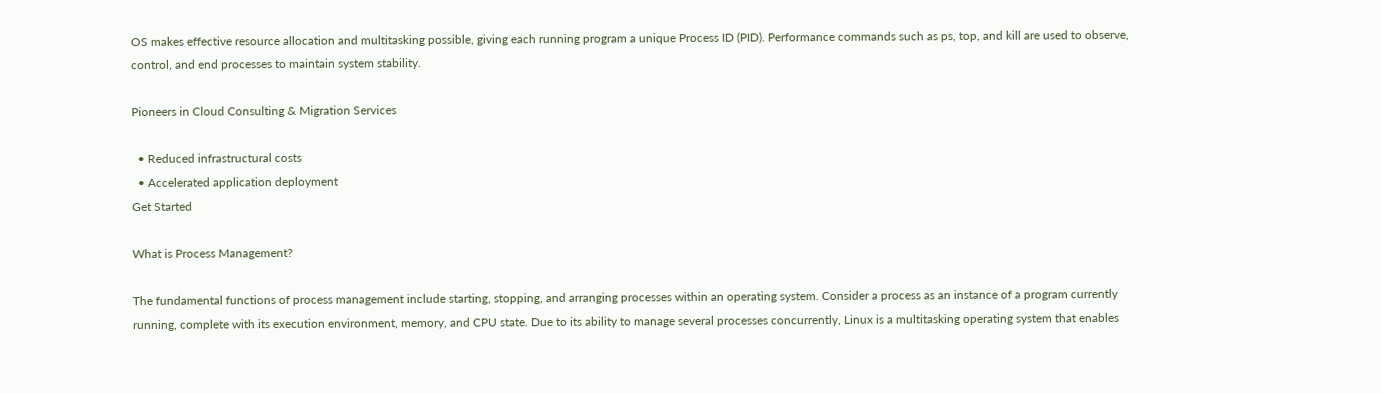OS makes effective resource allocation and multitasking possible, giving each running program a unique Process ID (PID). Performance commands such as ps, top, and kill are used to observe, control, and end processes to maintain system stability.

Pioneers in Cloud Consulting & Migration Services

  • Reduced infrastructural costs
  • Accelerated application deployment
Get Started

What is Process Management?

The fundamental functions of process management include starting, stopping, and arranging processes within an operating system. Consider a process as an instance of a program currently running, complete with its execution environment, memory, and CPU state. Due to its ability to manage several processes concurrently, Linux is a multitasking operating system that enables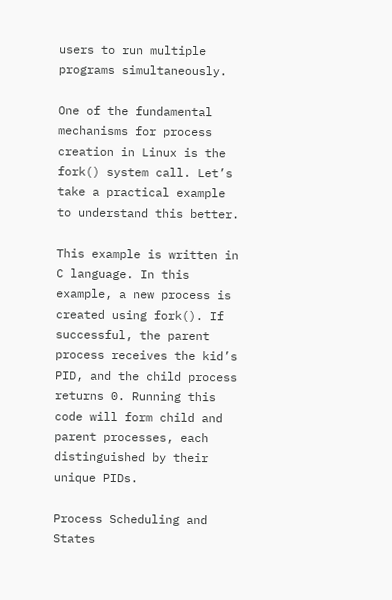users to run multiple programs simultaneously.

One of the fundamental mechanisms for process creation in Linux is the fork() system call. Let’s take a practical example to understand this better.

This example is written in C language. In this example, a new process is created using fork(). If successful, the parent process receives the kid’s PID, and the child process returns 0. Running this code will form child and parent processes, each distinguished by their unique PIDs.

Process Scheduling and States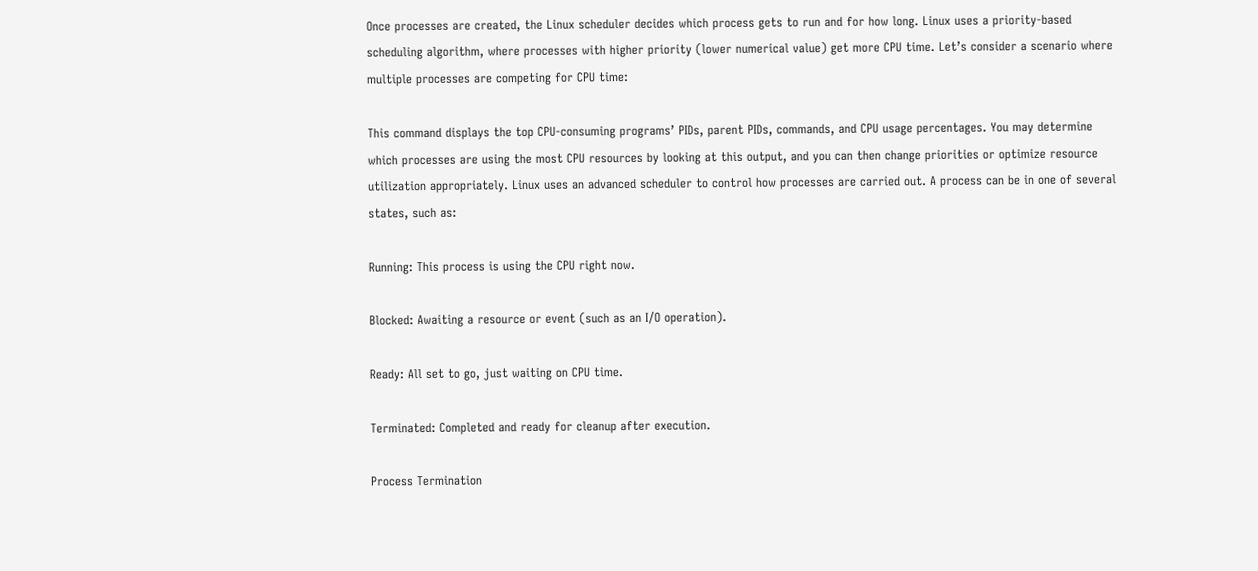Once processes are created, the Linux scheduler decides which process gets to run and for how long. Linux uses a priority-based scheduling algorithm, where processes with higher priority (lower numerical value) get more CPU time. Let’s consider a scenario where multiple processes are competing for CPU time:

This command displays the top CPU-consuming programs’ PIDs, parent PIDs, commands, and CPU usage percentages. You may determine which processes are using the most CPU resources by looking at this output, and you can then change priorities or optimize resource utilization appropriately. Linux uses an advanced scheduler to control how processes are carried out. A process can be in one of several states, such as:

Running: This process is using the CPU right now.

Blocked: Awaiting a resource or event (such as an I/O operation).

Ready: All set to go, just waiting on CPU time.

Terminated: Completed and ready for cleanup after execution.

Process Termination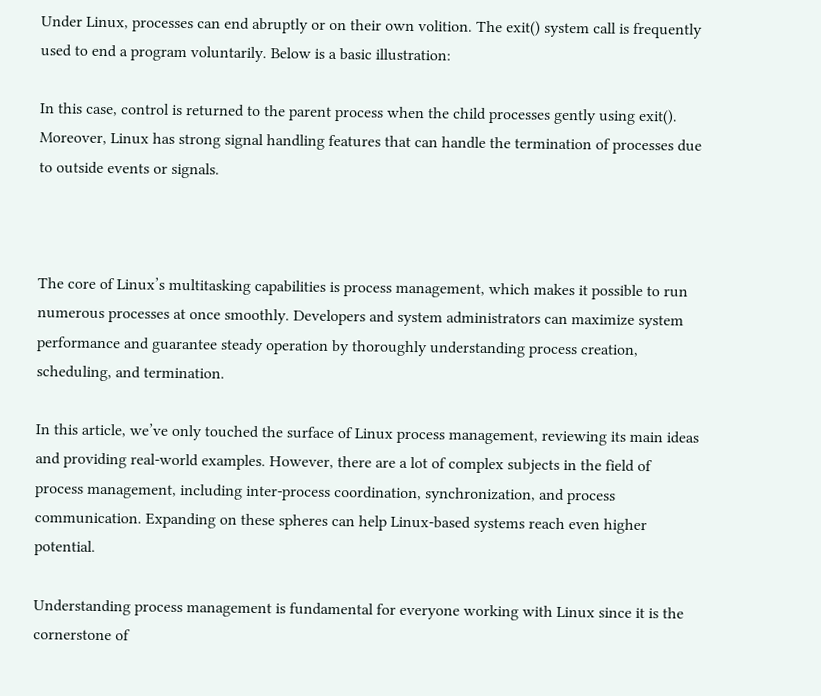Under Linux, processes can end abruptly or on their own volition. The exit() system call is frequently used to end a program voluntarily. Below is a basic illustration:

In this case, control is returned to the parent process when the child processes gently using exit(). Moreover, Linux has strong signal handling features that can handle the termination of processes due to outside events or signals.



The core of Linux’s multitasking capabilities is process management, which makes it possible to run numerous processes at once smoothly. Developers and system administrators can maximize system performance and guarantee steady operation by thoroughly understanding process creation, scheduling, and termination.

In this article, we’ve only touched the surface of Linux process management, reviewing its main ideas and providing real-world examples. However, there are a lot of complex subjects in the field of process management, including inter-process coordination, synchronization, and process communication. Expanding on these spheres can help Linux-based systems reach even higher potential.

Understanding process management is fundamental for everyone working with Linux since it is the cornerstone of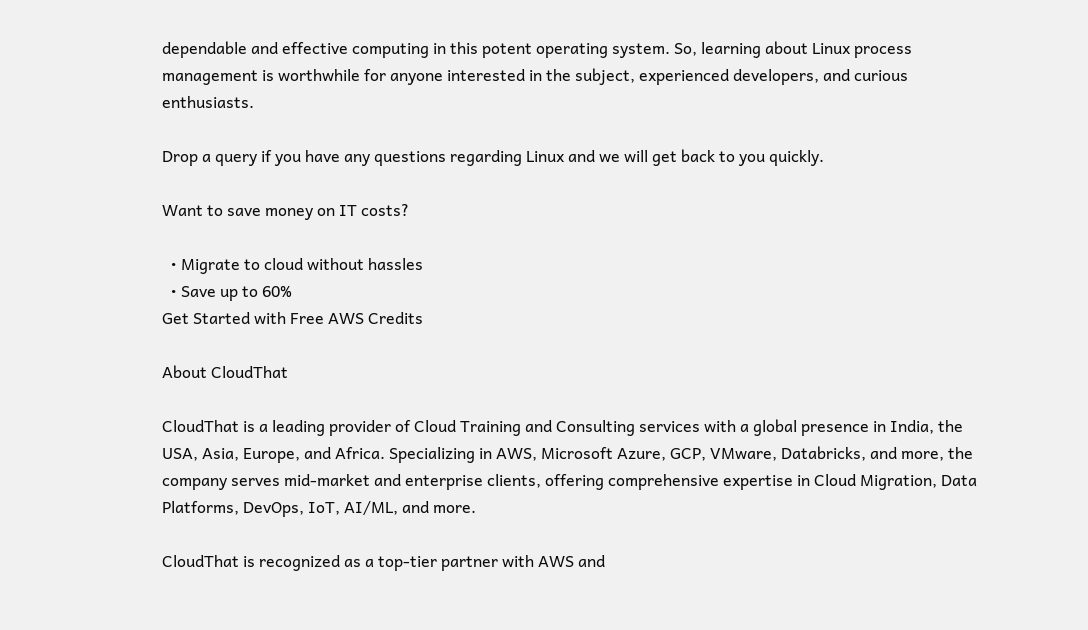dependable and effective computing in this potent operating system. So, learning about Linux process management is worthwhile for anyone interested in the subject, experienced developers, and curious enthusiasts.

Drop a query if you have any questions regarding Linux and we will get back to you quickly.

Want to save money on IT costs?

  • Migrate to cloud without hassles
  • Save up to 60%
Get Started with Free AWS Credits

About CloudThat

CloudThat is a leading provider of Cloud Training and Consulting services with a global presence in India, the USA, Asia, Europe, and Africa. Specializing in AWS, Microsoft Azure, GCP, VMware, Databricks, and more, the company serves mid-market and enterprise clients, offering comprehensive expertise in Cloud Migration, Data Platforms, DevOps, IoT, AI/ML, and more.

CloudThat is recognized as a top-tier partner with AWS and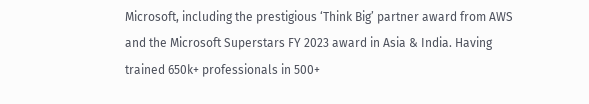Microsoft, including the prestigious ‘Think Big’ partner award from AWS and the Microsoft Superstars FY 2023 award in Asia & India. Having trained 650k+ professionals in 500+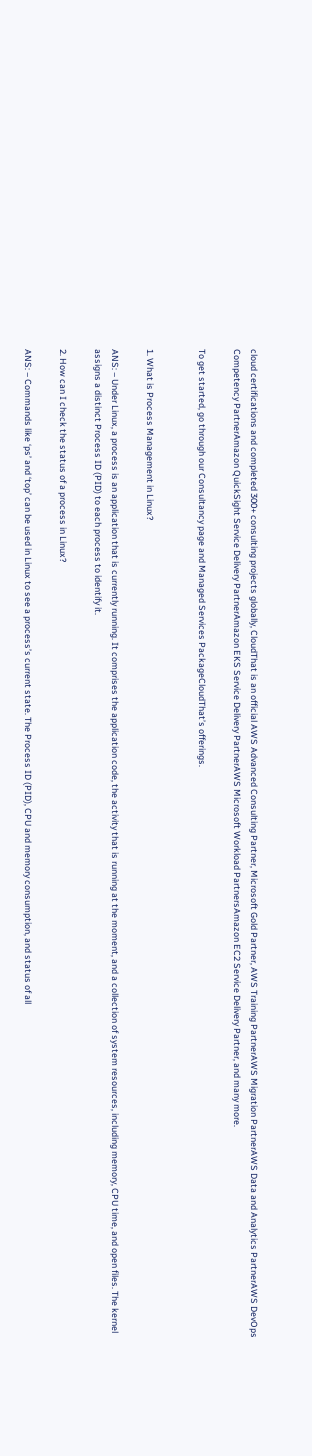cloud certifications and completed 300+ consulting projects globally, CloudThat is an official AWS Advanced Consulting Partner, Microsoft Gold Partner, AWS Training PartnerAWS Migration PartnerAWS Data and Analytics PartnerAWS DevOps Competency PartnerAmazon QuickSight Service Delivery PartnerAmazon EKS Service Delivery PartnerAWS Microsoft Workload PartnersAmazon EC2 Service Delivery Partner, and many more.

To get started, go through our Consultancy page and Managed Services PackageCloudThat’s offerings.


1. What is Process Management in Linux?

ANS: – Under Linux, a process is an application that is currently running. It comprises the application code, the activity that is running at the moment, and a collection of system resources, including memory, CPU time, and open files. The kernel assigns a distinct Process ID (PID) to each process to identify it.

2. How can I check the status of a process in Linux?

ANS: – Commands like ‘ps’ and ‘top’ can be used in Linux to see a process’s current state. The Process ID (PID), CPU and memory consumption, and status of all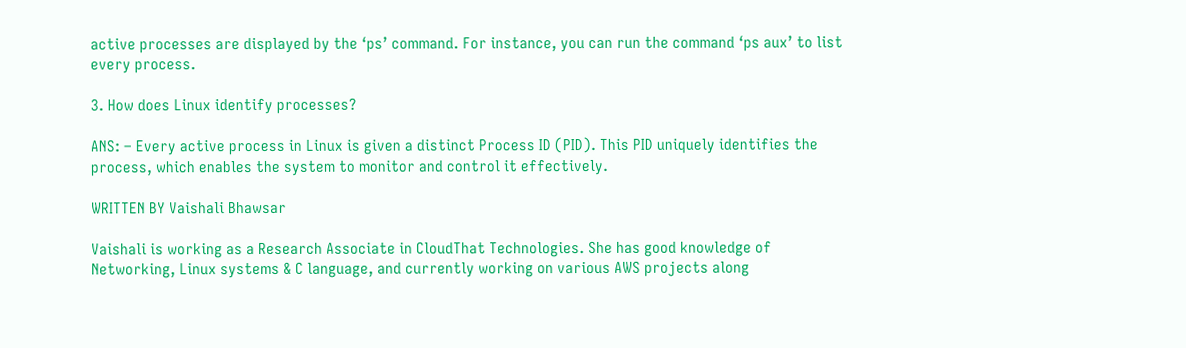active processes are displayed by the ‘ps’ command. For instance, you can run the command ‘ps aux’ to list every process.

3. How does Linux identify processes?

ANS: – Every active process in Linux is given a distinct Process ID (PID). This PID uniquely identifies the process, which enables the system to monitor and control it effectively.

WRITTEN BY Vaishali Bhawsar

Vaishali is working as a Research Associate in CloudThat Technologies. She has good knowledge of Networking, Linux systems & C language, and currently working on various AWS projects along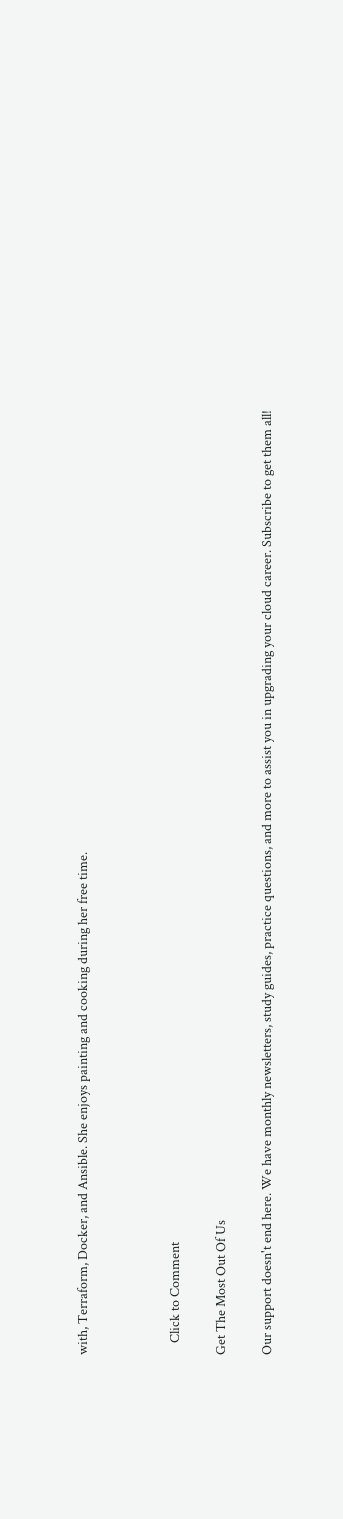with, Terraform, Docker, and Ansible. She enjoys painting and cooking during her free time.



    Click to Comment

Get The Most Out Of Us

Our support doesn't end here. We have monthly newsletters, study guides, practice questions, and more to assist you in upgrading your cloud career. Subscribe to get them all!